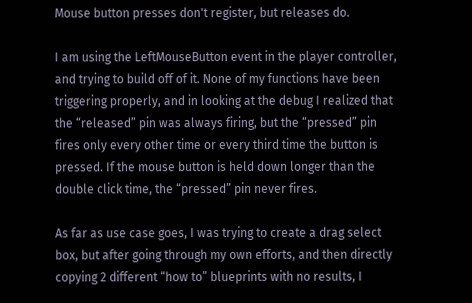Mouse button presses don't register, but releases do.

I am using the LeftMouseButton event in the player controller, and trying to build off of it. None of my functions have been triggering properly, and in looking at the debug I realized that the “released” pin was always firing, but the “pressed” pin fires only every other time or every third time the button is pressed. If the mouse button is held down longer than the double click time, the “pressed” pin never fires.

As far as use case goes, I was trying to create a drag select box, but after going through my own efforts, and then directly copying 2 different “how to” blueprints with no results, I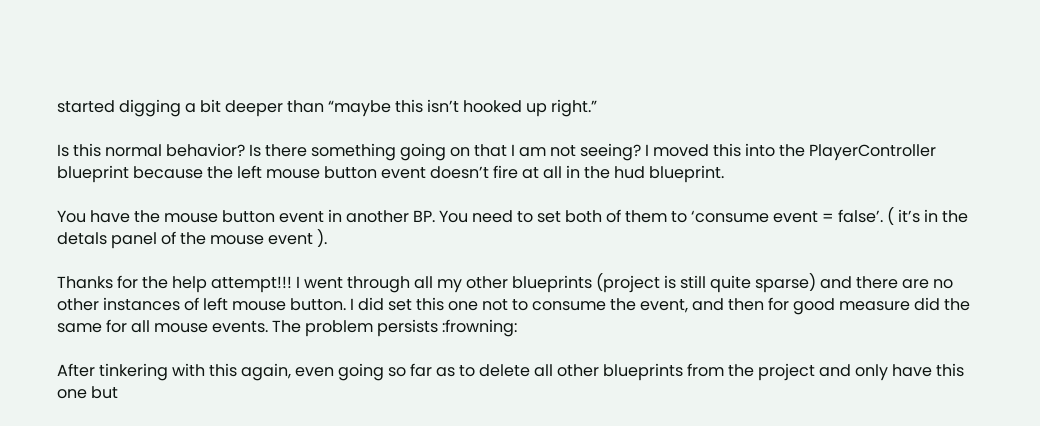started digging a bit deeper than “maybe this isn’t hooked up right.”

Is this normal behavior? Is there something going on that I am not seeing? I moved this into the PlayerController blueprint because the left mouse button event doesn’t fire at all in the hud blueprint.

You have the mouse button event in another BP. You need to set both of them to ‘consume event = false’. ( it’s in the detals panel of the mouse event ).

Thanks for the help attempt!!! I went through all my other blueprints (project is still quite sparse) and there are no other instances of left mouse button. I did set this one not to consume the event, and then for good measure did the same for all mouse events. The problem persists :frowning:

After tinkering with this again, even going so far as to delete all other blueprints from the project and only have this one but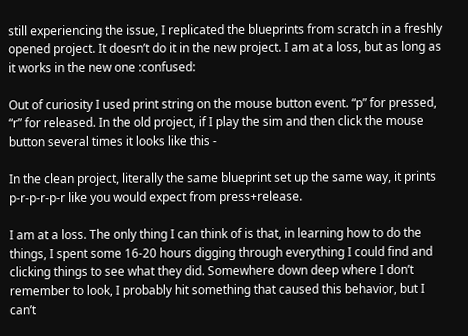still experiencing the issue, I replicated the blueprints from scratch in a freshly opened project. It doesn’t do it in the new project. I am at a loss, but as long as it works in the new one :confused:

Out of curiosity I used print string on the mouse button event. “p” for pressed, “r” for released. In the old project, if I play the sim and then click the mouse button several times it looks like this -

In the clean project, literally the same blueprint set up the same way, it prints p-r-p-r-p-r like you would expect from press+release.

I am at a loss. The only thing I can think of is that, in learning how to do the things, I spent some 16-20 hours digging through everything I could find and clicking things to see what they did. Somewhere down deep where I don’t remember to look, I probably hit something that caused this behavior, but I can’t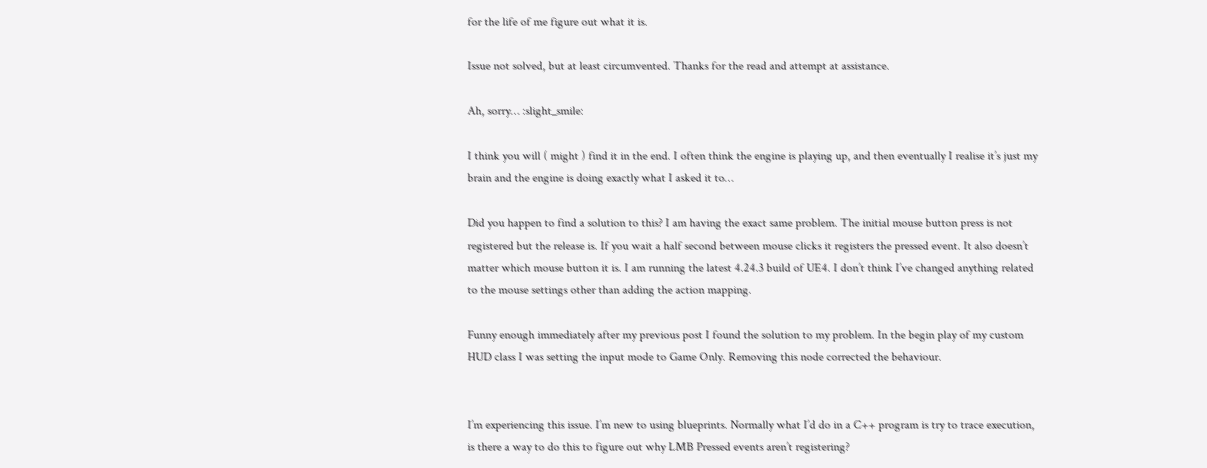for the life of me figure out what it is.

Issue not solved, but at least circumvented. Thanks for the read and attempt at assistance.

Ah, sorry… :slight_smile:

I think you will ( might ) find it in the end. I often think the engine is playing up, and then eventually I realise it’s just my brain and the engine is doing exactly what I asked it to…

Did you happen to find a solution to this? I am having the exact same problem. The initial mouse button press is not registered but the release is. If you wait a half second between mouse clicks it registers the pressed event. It also doesn’t matter which mouse button it is. I am running the latest 4.24.3 build of UE4. I don’t think I’ve changed anything related to the mouse settings other than adding the action mapping.

Funny enough immediately after my previous post I found the solution to my problem. In the begin play of my custom HUD class I was setting the input mode to Game Only. Removing this node corrected the behaviour.


I’m experiencing this issue. I’m new to using blueprints. Normally what I’d do in a C++ program is try to trace execution, is there a way to do this to figure out why LMB Pressed events aren’t registering?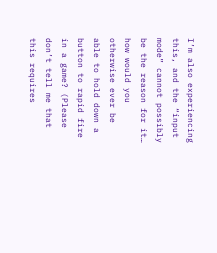I’m also experiencing this, and the “input mode” cannot possibly be the reason for it… how would you otherwise ever be able to hold down a button to rapid fire in a game? (Please don’t tell me that this requires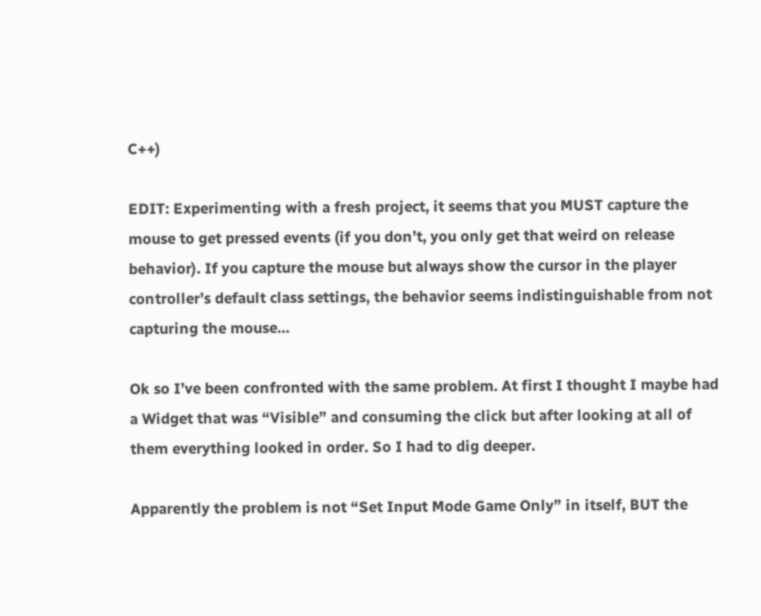C++)

EDIT: Experimenting with a fresh project, it seems that you MUST capture the mouse to get pressed events (if you don’t, you only get that weird on release behavior). If you capture the mouse but always show the cursor in the player controller’s default class settings, the behavior seems indistinguishable from not capturing the mouse…

Ok so I’ve been confronted with the same problem. At first I thought I maybe had a Widget that was “Visible” and consuming the click but after looking at all of them everything looked in order. So I had to dig deeper.

Apparently the problem is not “Set Input Mode Game Only” in itself, BUT the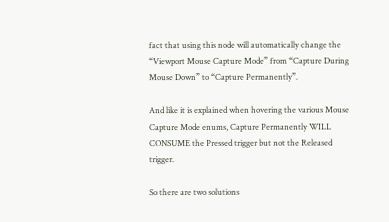fact that using this node will automatically change the “Viewport Mouse Capture Mode” from “Capture During Mouse Down” to “Capture Permanently”.

And like it is explained when hovering the various Mouse Capture Mode enums, Capture Permanently WILL CONSUME the Pressed trigger but not the Released trigger.

So there are two solutions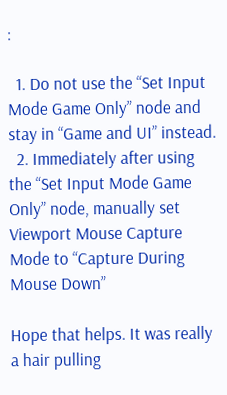:

  1. Do not use the “Set Input Mode Game Only” node and stay in “Game and UI” instead.
  2. Immediately after using the “Set Input Mode Game Only” node, manually set Viewport Mouse Capture Mode to “Capture During Mouse Down”

Hope that helps. It was really a hair pulling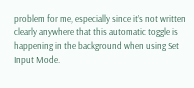problem for me, especially since it’s not written clearly anywhere that this automatic toggle is happening in the background when using Set Input Mode.